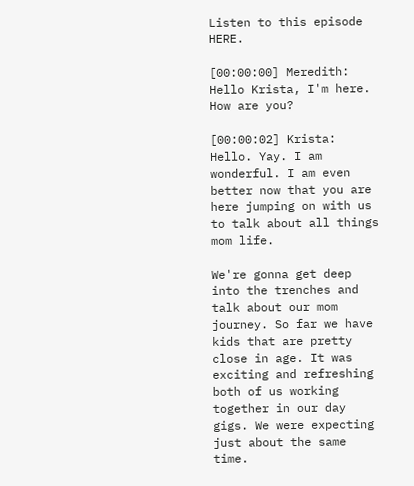Listen to this episode HERE.

[00:00:00] Meredith: Hello Krista, I'm here. How are you?

[00:00:02] Krista: Hello. Yay. I am wonderful. I am even better now that you are here jumping on with us to talk about all things mom life.

We're gonna get deep into the trenches and talk about our mom journey. So far we have kids that are pretty close in age. It was exciting and refreshing both of us working together in our day gigs. We were expecting just about the same time.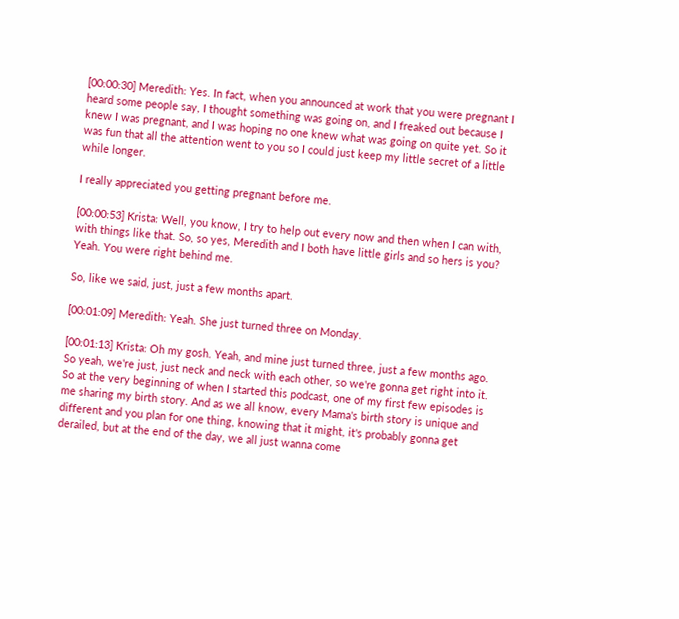[00:00:30] Meredith: Yes. In fact, when you announced at work that you were pregnant I heard some people say, I thought something was going on, and I freaked out because I knew I was pregnant, and I was hoping no one knew what was going on quite yet. So it was fun that all the attention went to you so I could just keep my little secret of a little while longer.

I really appreciated you getting pregnant before me.

[00:00:53] Krista: Well, you know, I try to help out every now and then when I can with, with things like that. So, so yes, Meredith and I both have little girls and so hers is you? Yeah. You were right behind me.

So, like we said, just, just a few months apart.

[00:01:09] Meredith: Yeah. She just turned three on Monday.

[00:01:13] Krista: Oh my gosh. Yeah, and mine just turned three, just a few months ago. So yeah, we're just, just neck and neck with each other, so we're gonna get right into it. So at the very beginning of when I started this podcast, one of my first few episodes is me sharing my birth story. And as we all know, every Mama's birth story is unique and different and you plan for one thing, knowing that it might, it's probably gonna get derailed, but at the end of the day, we all just wanna come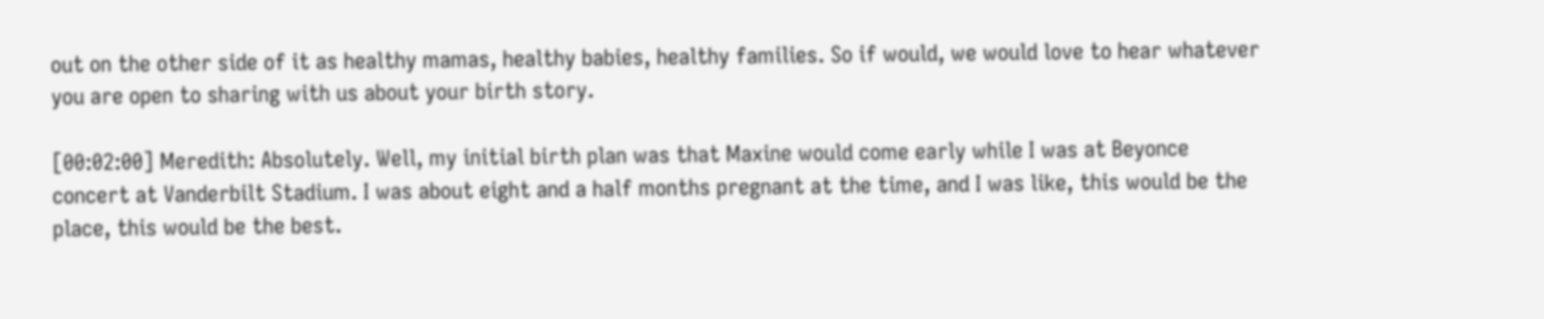out on the other side of it as healthy mamas, healthy babies, healthy families. So if would, we would love to hear whatever you are open to sharing with us about your birth story.

[00:02:00] Meredith: Absolutely. Well, my initial birth plan was that Maxine would come early while I was at Beyonce concert at Vanderbilt Stadium. I was about eight and a half months pregnant at the time, and I was like, this would be the place, this would be the best.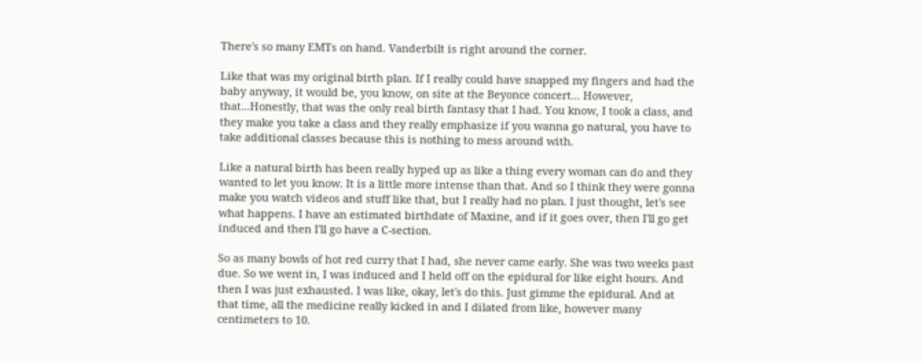There's so many EMTs on hand. Vanderbilt is right around the corner.

Like that was my original birth plan. If I really could have snapped my fingers and had the baby anyway, it would be, you know, on site at the Beyonce concert... However, that...Honestly, that was the only real birth fantasy that I had. You know, I took a class, and they make you take a class and they really emphasize if you wanna go natural, you have to take additional classes because this is nothing to mess around with.

Like a natural birth has been really hyped up as like a thing every woman can do and they wanted to let you know. It is a little more intense than that. And so I think they were gonna make you watch videos and stuff like that, but I really had no plan. I just thought, let's see what happens. I have an estimated birthdate of Maxine, and if it goes over, then I'll go get induced and then I'll go have a C-section.

So as many bowls of hot red curry that I had, she never came early. She was two weeks past due. So we went in, I was induced and I held off on the epidural for like eight hours. And then I was just exhausted. I was like, okay, let's do this. Just gimme the epidural. And at that time, all the medicine really kicked in and I dilated from like, however many centimeters to 10.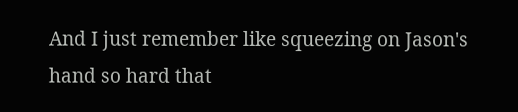And I just remember like squeezing on Jason's hand so hard that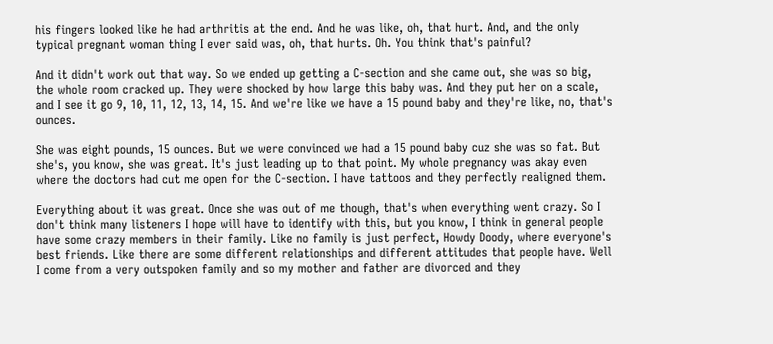his fingers looked like he had arthritis at the end. And he was like, oh, that hurt. And, and the only typical pregnant woman thing I ever said was, oh, that hurts. Oh. You think that's painful?

And it didn't work out that way. So we ended up getting a C-section and she came out, she was so big, the whole room cracked up. They were shocked by how large this baby was. And they put her on a scale, and I see it go 9, 10, 11, 12, 13, 14, 15. And we're like we have a 15 pound baby and they're like, no, that's ounces.

She was eight pounds, 15 ounces. But we were convinced we had a 15 pound baby cuz she was so fat. But she's, you know, she was great. It's just leading up to that point. My whole pregnancy was akay even where the doctors had cut me open for the C-section. I have tattoos and they perfectly realigned them.

Everything about it was great. Once she was out of me though, that's when everything went crazy. So I don't think many listeners I hope will have to identify with this, but you know, I think in general people have some crazy members in their family. Like no family is just perfect, Howdy Doody, where everyone's best friends. Like there are some different relationships and different attitudes that people have. Well I come from a very outspoken family and so my mother and father are divorced and they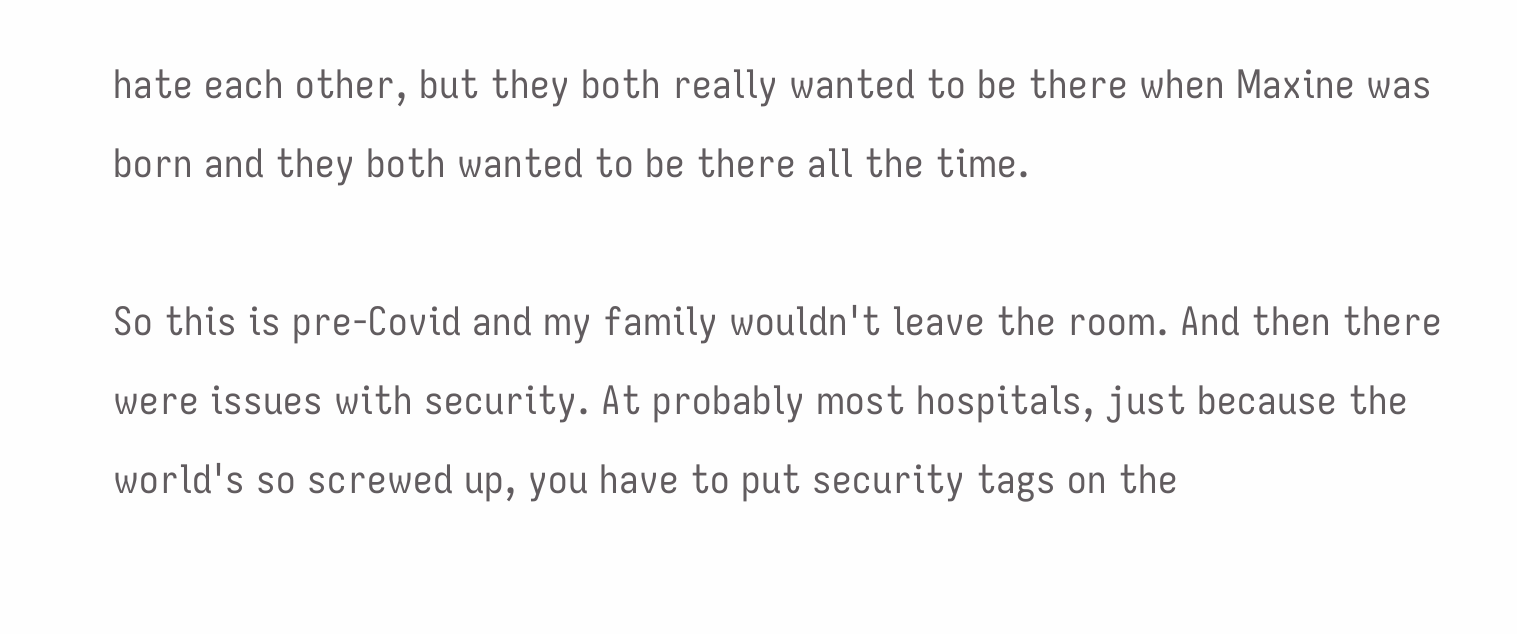hate each other, but they both really wanted to be there when Maxine was born and they both wanted to be there all the time.

So this is pre-Covid and my family wouldn't leave the room. And then there were issues with security. At probably most hospitals, just because the world's so screwed up, you have to put security tags on the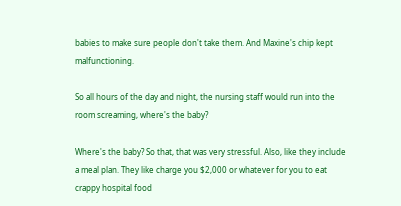babies to make sure people don't take them. And Maxine's chip kept malfunctioning.

So all hours of the day and night, the nursing staff would run into the room screaming, where's the baby?

Where's the baby? So that, that was very stressful. Also, like they include a meal plan. They like charge you $2,000 or whatever for you to eat crappy hospital food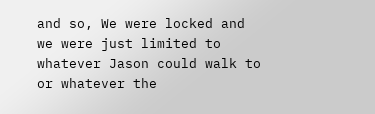and so, We were locked and we were just limited to whatever Jason could walk to or whatever the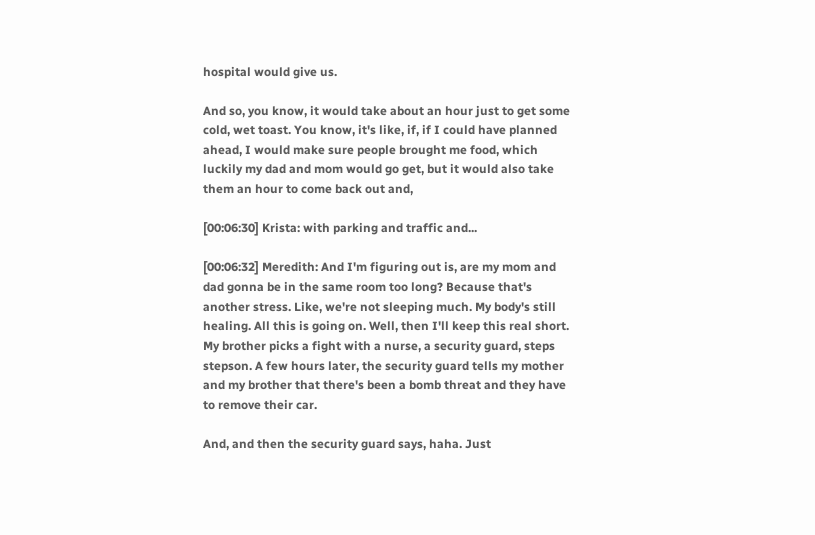hospital would give us.

And so, you know, it would take about an hour just to get some cold, wet toast. You know, it's like, if, if I could have planned ahead, I would make sure people brought me food, which luckily my dad and mom would go get, but it would also take them an hour to come back out and,

[00:06:30] Krista: with parking and traffic and...

[00:06:32] Meredith: And I'm figuring out is, are my mom and dad gonna be in the same room too long? Because that's another stress. Like, we're not sleeping much. My body's still healing. All this is going on. Well, then I'll keep this real short. My brother picks a fight with a nurse, a security guard, steps stepson. A few hours later, the security guard tells my mother and my brother that there's been a bomb threat and they have to remove their car.

And, and then the security guard says, haha. Just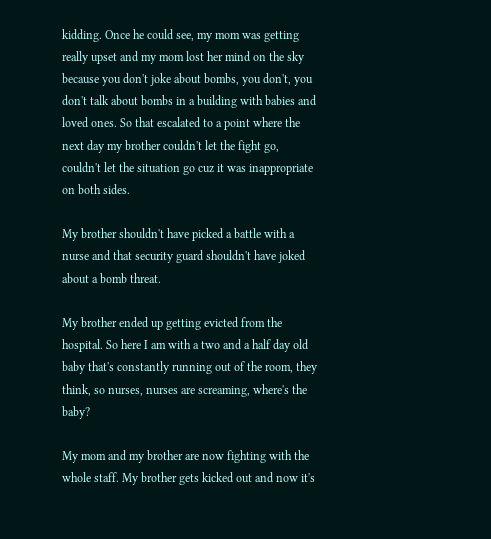kidding. Once he could see, my mom was getting really upset and my mom lost her mind on the sky because you don't joke about bombs, you don't, you don't talk about bombs in a building with babies and loved ones. So that escalated to a point where the next day my brother couldn't let the fight go, couldn't let the situation go cuz it was inappropriate on both sides.

My brother shouldn't have picked a battle with a nurse and that security guard shouldn't have joked about a bomb threat.

My brother ended up getting evicted from the hospital. So here I am with a two and a half day old baby that's constantly running out of the room, they think, so nurses, nurses are screaming, where's the baby?

My mom and my brother are now fighting with the whole staff. My brother gets kicked out and now it's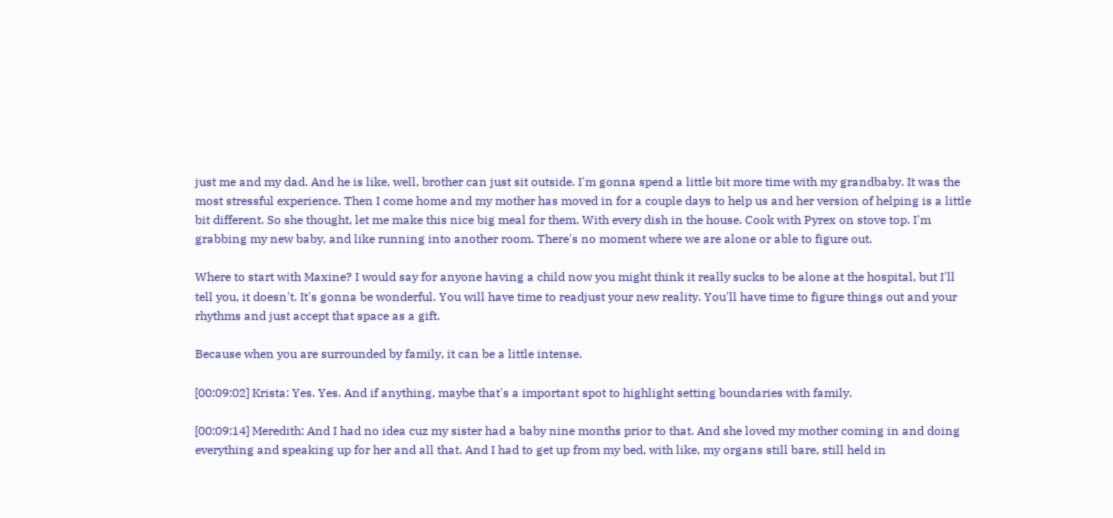just me and my dad. And he is like, well, brother can just sit outside. I'm gonna spend a little bit more time with my grandbaby. It was the most stressful experience. Then I come home and my mother has moved in for a couple days to help us and her version of helping is a little bit different. So she thought, let me make this nice big meal for them. With every dish in the house. Cook with Pyrex on stove top. I'm grabbing my new baby, and like running into another room. There's no moment where we are alone or able to figure out.

Where to start with Maxine? I would say for anyone having a child now you might think it really sucks to be alone at the hospital, but I'll tell you, it doesn't. It's gonna be wonderful. You will have time to readjust your new reality. You'll have time to figure things out and your rhythms and just accept that space as a gift.

Because when you are surrounded by family, it can be a little intense.

[00:09:02] Krista: Yes. Yes. And if anything, maybe that's a important spot to highlight setting boundaries with family.

[00:09:14] Meredith: And I had no idea cuz my sister had a baby nine months prior to that. And she loved my mother coming in and doing everything and speaking up for her and all that. And I had to get up from my bed, with like, my organs still bare, still held in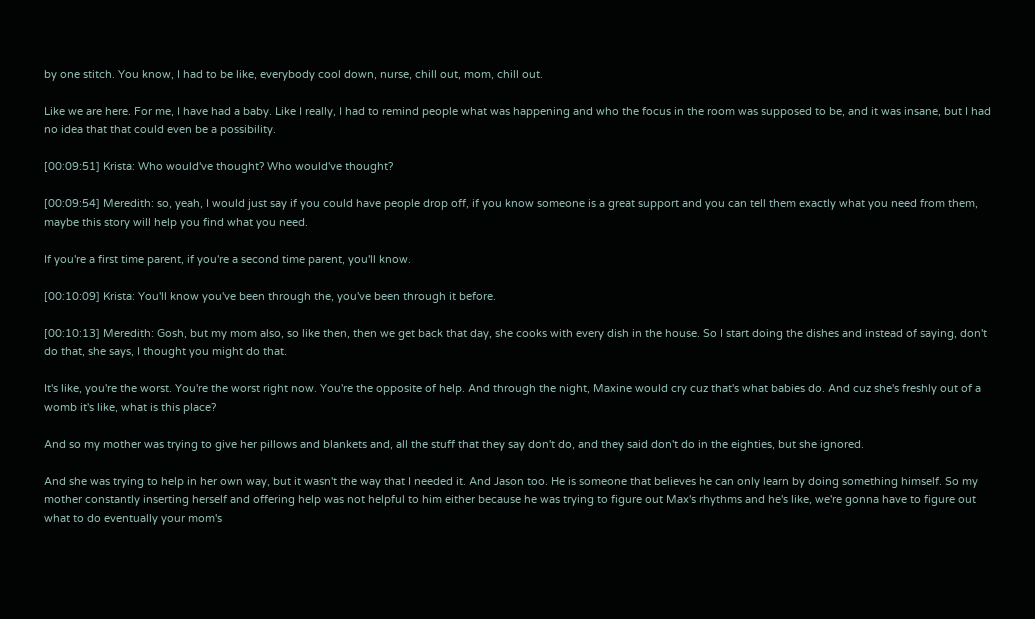by one stitch. You know, I had to be like, everybody cool down, nurse, chill out, mom, chill out.

Like we are here. For me, I have had a baby. Like I really, I had to remind people what was happening and who the focus in the room was supposed to be, and it was insane, but I had no idea that that could even be a possibility.

[00:09:51] Krista: Who would've thought? Who would've thought?

[00:09:54] Meredith: so, yeah, I would just say if you could have people drop off, if you know someone is a great support and you can tell them exactly what you need from them, maybe this story will help you find what you need.

If you're a first time parent, if you're a second time parent, you'll know.

[00:10:09] Krista: You'll know you've been through the, you've been through it before.

[00:10:13] Meredith: Gosh, but my mom also, so like then, then we get back that day, she cooks with every dish in the house. So I start doing the dishes and instead of saying, don't do that, she says, I thought you might do that.

It's like, you're the worst. You're the worst right now. You're the opposite of help. And through the night, Maxine would cry cuz that's what babies do. And cuz she's freshly out of a womb it's like, what is this place?

And so my mother was trying to give her pillows and blankets and, all the stuff that they say don't do, and they said don't do in the eighties, but she ignored.

And she was trying to help in her own way, but it wasn't the way that I needed it. And Jason too. He is someone that believes he can only learn by doing something himself. So my mother constantly inserting herself and offering help was not helpful to him either because he was trying to figure out Max's rhythms and he's like, we're gonna have to figure out what to do eventually your mom's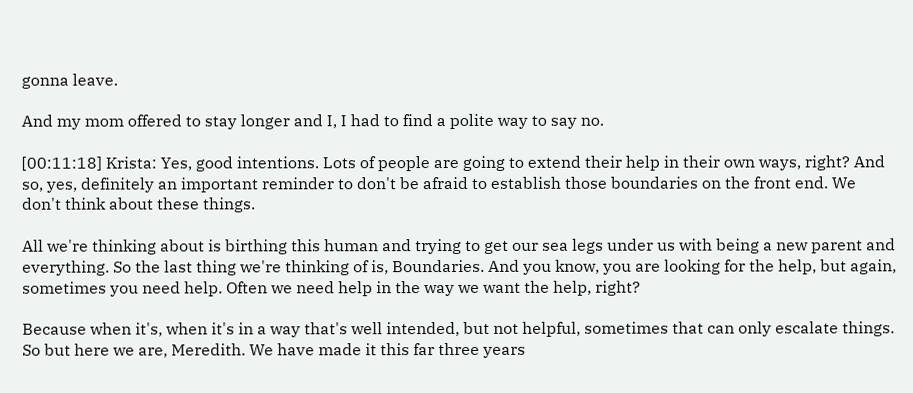gonna leave.

And my mom offered to stay longer and I, I had to find a polite way to say no.

[00:11:18] Krista: Yes, good intentions. Lots of people are going to extend their help in their own ways, right? And so, yes, definitely an important reminder to don't be afraid to establish those boundaries on the front end. We don't think about these things.

All we're thinking about is birthing this human and trying to get our sea legs under us with being a new parent and everything. So the last thing we're thinking of is, Boundaries. And you know, you are looking for the help, but again, sometimes you need help. Often we need help in the way we want the help, right?

Because when it's, when it's in a way that's well intended, but not helpful, sometimes that can only escalate things. So but here we are, Meredith. We have made it this far three years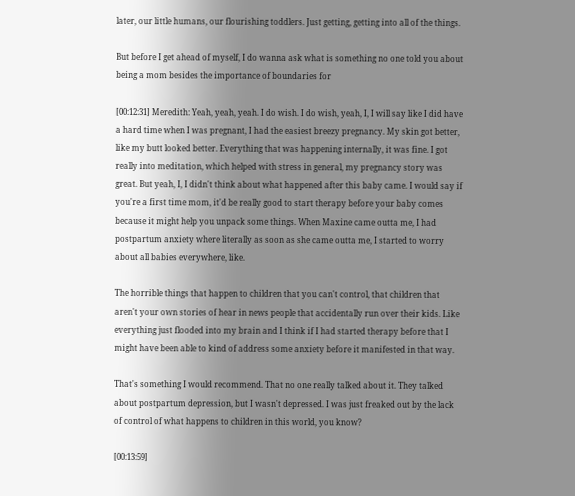later, our little humans, our flourishing toddlers. Just getting, getting into all of the things.

But before I get ahead of myself, I do wanna ask what is something no one told you about being a mom besides the importance of boundaries for

[00:12:31] Meredith: Yeah, yeah, yeah. I do wish. I do wish, yeah, I, I will say like I did have a hard time when I was pregnant, I had the easiest breezy pregnancy. My skin got better, like my butt looked better. Everything that was happening internally, it was fine. I got really into meditation, which helped with stress in general, my pregnancy story was great. But yeah, I, I didn't think about what happened after this baby came. I would say if you're a first time mom, it'd be really good to start therapy before your baby comes because it might help you unpack some things. When Maxine came outta me, I had postpartum anxiety where literally as soon as she came outta me, I started to worry about all babies everywhere, like.

The horrible things that happen to children that you can't control, that children that aren't your own stories of hear in news people that accidentally run over their kids. Like everything just flooded into my brain and I think if I had started therapy before that I might have been able to kind of address some anxiety before it manifested in that way.

That's something I would recommend. That no one really talked about it. They talked about postpartum depression, but I wasn't depressed. I was just freaked out by the lack of control of what happens to children in this world, you know?

[00:13:59]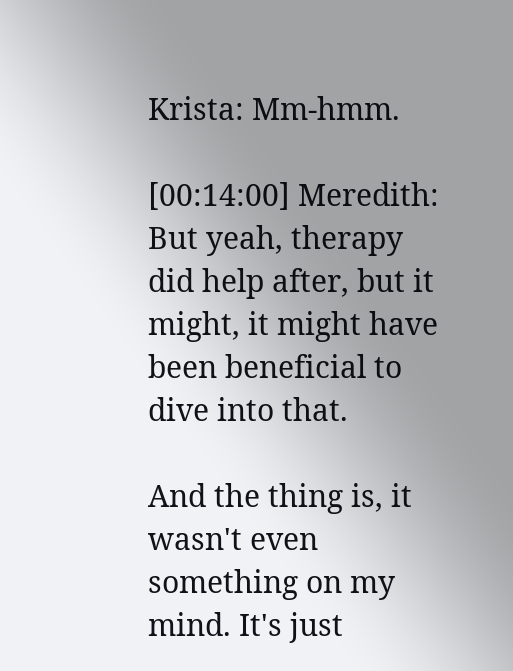Krista: Mm-hmm.

[00:14:00] Meredith: But yeah, therapy did help after, but it might, it might have been beneficial to dive into that.

And the thing is, it wasn't even something on my mind. It's just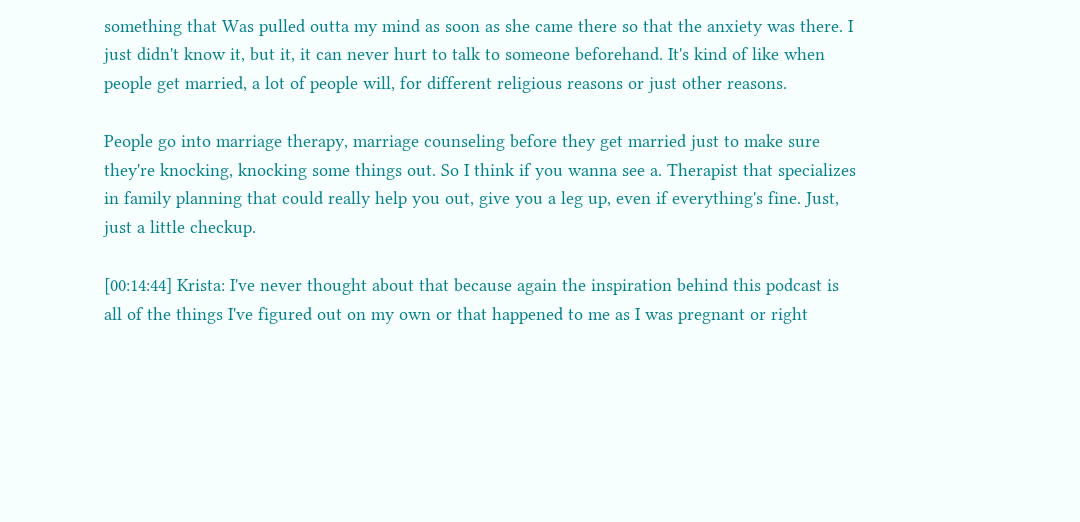something that Was pulled outta my mind as soon as she came there so that the anxiety was there. I just didn't know it, but it, it can never hurt to talk to someone beforehand. It's kind of like when people get married, a lot of people will, for different religious reasons or just other reasons.

People go into marriage therapy, marriage counseling before they get married just to make sure they're knocking, knocking some things out. So I think if you wanna see a. Therapist that specializes in family planning that could really help you out, give you a leg up, even if everything's fine. Just, just a little checkup.

[00:14:44] Krista: I've never thought about that because again the inspiration behind this podcast is all of the things I've figured out on my own or that happened to me as I was pregnant or right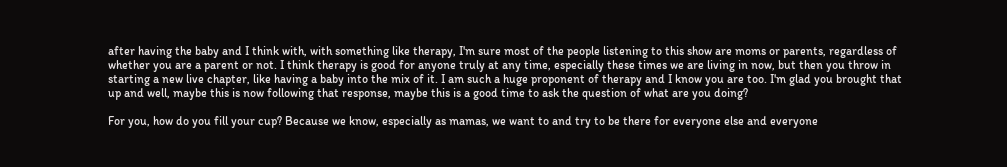after having the baby and I think with, with something like therapy, I'm sure most of the people listening to this show are moms or parents, regardless of whether you are a parent or not. I think therapy is good for anyone truly at any time, especially these times we are living in now, but then you throw in starting a new live chapter, like having a baby into the mix of it. I am such a huge proponent of therapy and I know you are too. I'm glad you brought that up and well, maybe this is now following that response, maybe this is a good time to ask the question of what are you doing?

For you, how do you fill your cup? Because we know, especially as mamas, we want to and try to be there for everyone else and everyone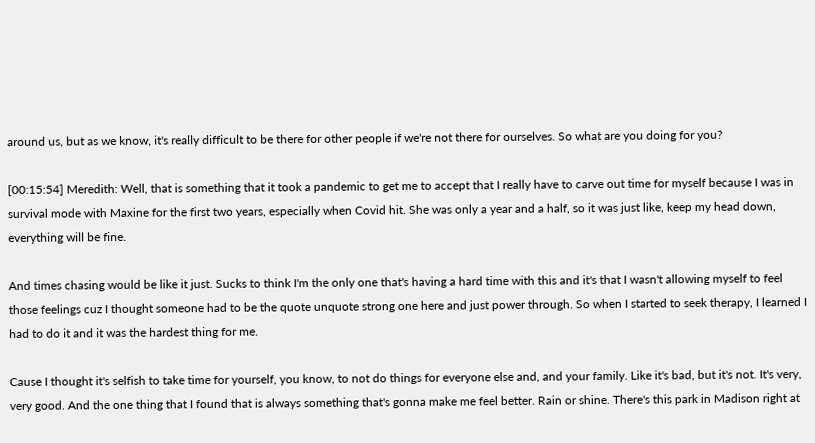around us, but as we know, it's really difficult to be there for other people if we're not there for ourselves. So what are you doing for you?

[00:15:54] Meredith: Well, that is something that it took a pandemic to get me to accept that I really have to carve out time for myself because I was in survival mode with Maxine for the first two years, especially when Covid hit. She was only a year and a half, so it was just like, keep my head down, everything will be fine.

And times chasing would be like it just. Sucks to think I'm the only one that's having a hard time with this and it's that I wasn't allowing myself to feel those feelings cuz I thought someone had to be the quote unquote strong one here and just power through. So when I started to seek therapy, I learned I had to do it and it was the hardest thing for me.

Cause I thought it's selfish to take time for yourself, you know, to not do things for everyone else and, and your family. Like it's bad, but it's not. It's very, very good. And the one thing that I found that is always something that's gonna make me feel better. Rain or shine. There's this park in Madison right at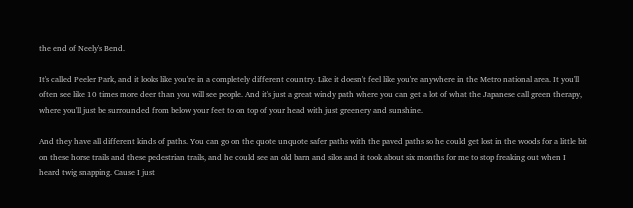the end of Neely's Bend.

It's called Peeler Park, and it looks like you're in a completely different country. Like it doesn't feel like you're anywhere in the Metro national area. It you'll often see like 10 times more deer than you will see people. And it's just a great windy path where you can get a lot of what the Japanese call green therapy, where you'll just be surrounded from below your feet to on top of your head with just greenery and sunshine.

And they have all different kinds of paths. You can go on the quote unquote safer paths with the paved paths so he could get lost in the woods for a little bit on these horse trails and these pedestrian trails, and he could see an old barn and silos and it took about six months for me to stop freaking out when I heard twig snapping. Cause I just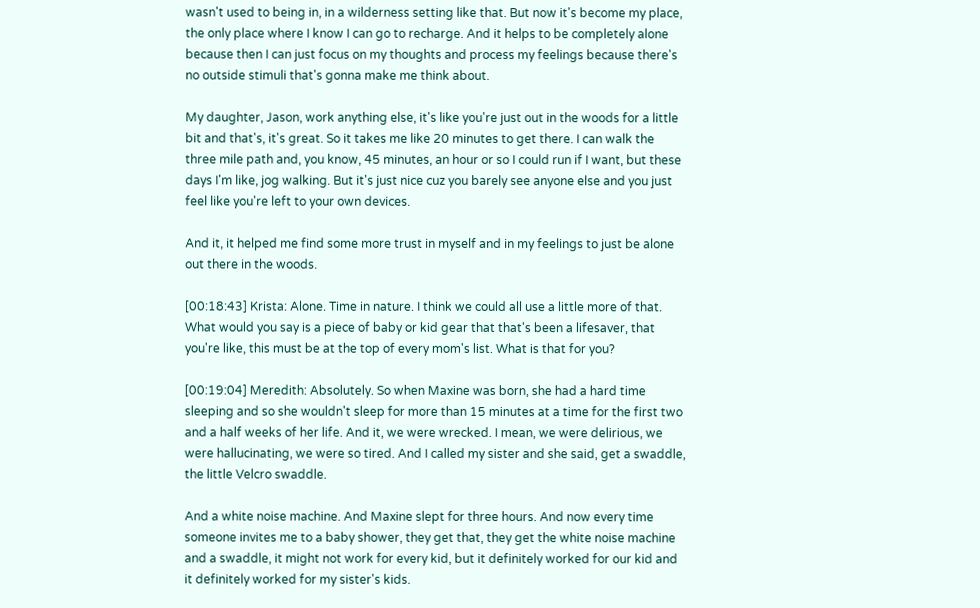wasn't used to being in, in a wilderness setting like that. But now it's become my place, the only place where I know I can go to recharge. And it helps to be completely alone because then I can just focus on my thoughts and process my feelings because there's no outside stimuli that's gonna make me think about.

My daughter, Jason, work anything else, it's like you're just out in the woods for a little bit and that's, it's great. So it takes me like 20 minutes to get there. I can walk the three mile path and, you know, 45 minutes, an hour or so I could run if I want, but these days I'm like, jog walking. But it's just nice cuz you barely see anyone else and you just feel like you're left to your own devices.

And it, it helped me find some more trust in myself and in my feelings to just be alone out there in the woods.

[00:18:43] Krista: Alone. Time in nature. I think we could all use a little more of that. What would you say is a piece of baby or kid gear that that's been a lifesaver, that you're like, this must be at the top of every mom's list. What is that for you?

[00:19:04] Meredith: Absolutely. So when Maxine was born, she had a hard time sleeping and so she wouldn't sleep for more than 15 minutes at a time for the first two and a half weeks of her life. And it, we were wrecked. I mean, we were delirious, we were hallucinating, we were so tired. And I called my sister and she said, get a swaddle, the little Velcro swaddle.

And a white noise machine. And Maxine slept for three hours. And now every time someone invites me to a baby shower, they get that, they get the white noise machine and a swaddle, it might not work for every kid, but it definitely worked for our kid and it definitely worked for my sister's kids.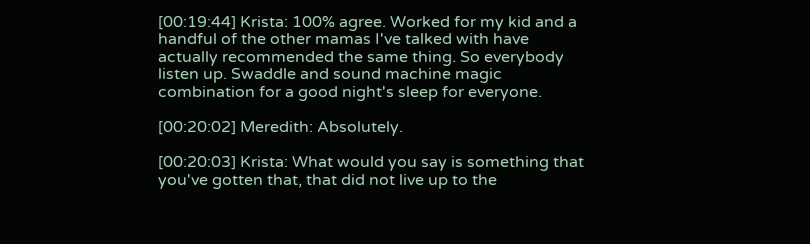[00:19:44] Krista: 100% agree. Worked for my kid and a handful of the other mamas I've talked with have actually recommended the same thing. So everybody listen up. Swaddle and sound machine magic combination for a good night's sleep for everyone.

[00:20:02] Meredith: Absolutely.

[00:20:03] Krista: What would you say is something that you've gotten that, that did not live up to the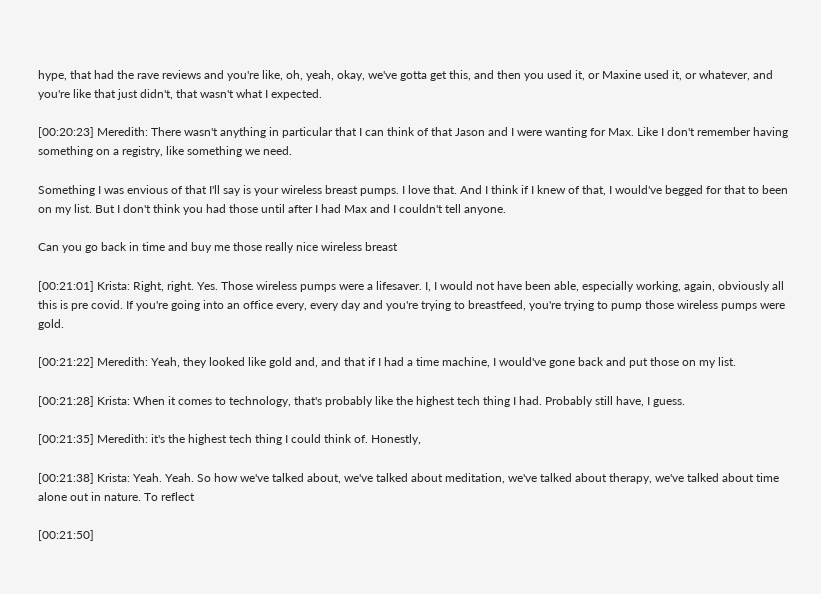hype, that had the rave reviews and you're like, oh, yeah, okay, we've gotta get this, and then you used it, or Maxine used it, or whatever, and you're like that just didn't, that wasn't what I expected.

[00:20:23] Meredith: There wasn't anything in particular that I can think of that Jason and I were wanting for Max. Like I don't remember having something on a registry, like something we need.

Something I was envious of that I'll say is your wireless breast pumps. I love that. And I think if I knew of that, I would've begged for that to been on my list. But I don't think you had those until after I had Max and I couldn't tell anyone.

Can you go back in time and buy me those really nice wireless breast

[00:21:01] Krista: Right, right. Yes. Those wireless pumps were a lifesaver. I, I would not have been able, especially working, again, obviously all this is pre covid. If you're going into an office every, every day and you're trying to breastfeed, you're trying to pump those wireless pumps were gold.

[00:21:22] Meredith: Yeah, they looked like gold and, and that if I had a time machine, I would've gone back and put those on my list.

[00:21:28] Krista: When it comes to technology, that's probably like the highest tech thing I had. Probably still have, I guess.

[00:21:35] Meredith: it's the highest tech thing I could think of. Honestly,

[00:21:38] Krista: Yeah. Yeah. So how we've talked about, we've talked about meditation, we've talked about therapy, we've talked about time alone out in nature. To reflect

[00:21:50]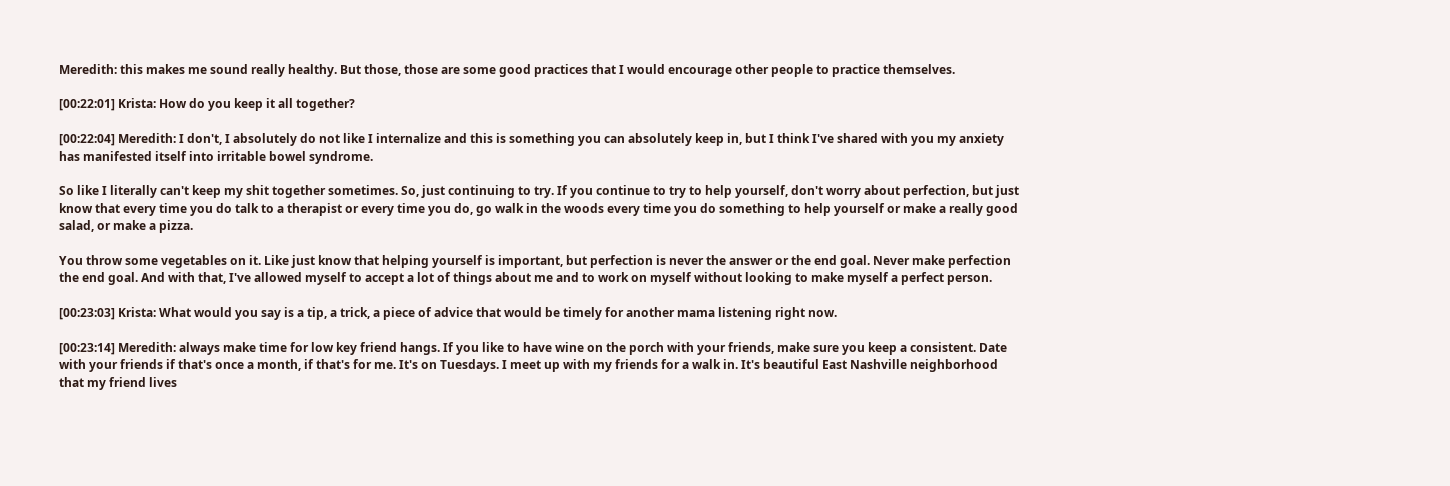Meredith: this makes me sound really healthy. But those, those are some good practices that I would encourage other people to practice themselves.

[00:22:01] Krista: How do you keep it all together?

[00:22:04] Meredith: I don't, I absolutely do not like I internalize and this is something you can absolutely keep in, but I think I've shared with you my anxiety has manifested itself into irritable bowel syndrome.

So like I literally can't keep my shit together sometimes. So, just continuing to try. If you continue to try to help yourself, don't worry about perfection, but just know that every time you do talk to a therapist or every time you do, go walk in the woods every time you do something to help yourself or make a really good salad, or make a pizza.

You throw some vegetables on it. Like just know that helping yourself is important, but perfection is never the answer or the end goal. Never make perfection the end goal. And with that, I've allowed myself to accept a lot of things about me and to work on myself without looking to make myself a perfect person.

[00:23:03] Krista: What would you say is a tip, a trick, a piece of advice that would be timely for another mama listening right now.

[00:23:14] Meredith: always make time for low key friend hangs. If you like to have wine on the porch with your friends, make sure you keep a consistent. Date with your friends if that's once a month, if that's for me. It's on Tuesdays. I meet up with my friends for a walk in. It's beautiful East Nashville neighborhood that my friend lives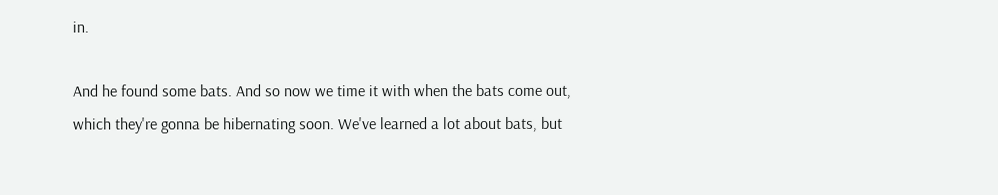in.

And he found some bats. And so now we time it with when the bats come out, which they're gonna be hibernating soon. We've learned a lot about bats, but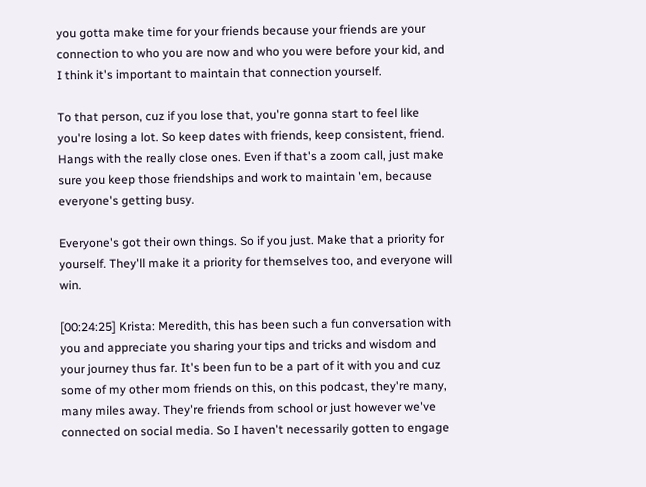you gotta make time for your friends because your friends are your connection to who you are now and who you were before your kid, and I think it's important to maintain that connection yourself.

To that person, cuz if you lose that, you're gonna start to feel like you're losing a lot. So keep dates with friends, keep consistent, friend. Hangs with the really close ones. Even if that's a zoom call, just make sure you keep those friendships and work to maintain 'em, because everyone's getting busy.

Everyone's got their own things. So if you just. Make that a priority for yourself. They'll make it a priority for themselves too, and everyone will win.

[00:24:25] Krista: Meredith, this has been such a fun conversation with you and appreciate you sharing your tips and tricks and wisdom and your journey thus far. It's been fun to be a part of it with you and cuz some of my other mom friends on this, on this podcast, they're many, many miles away. They're friends from school or just however we've connected on social media. So I haven't necessarily gotten to engage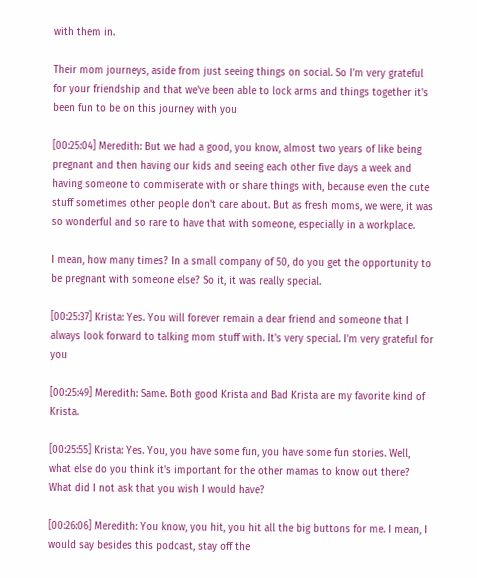with them in.

Their mom journeys, aside from just seeing things on social. So I'm very grateful for your friendship and that we've been able to lock arms and things together it's been fun to be on this journey with you

[00:25:04] Meredith: But we had a good, you know, almost two years of like being pregnant and then having our kids and seeing each other five days a week and having someone to commiserate with or share things with, because even the cute stuff sometimes other people don't care about. But as fresh moms, we were, it was so wonderful and so rare to have that with someone, especially in a workplace.

I mean, how many times? In a small company of 50, do you get the opportunity to be pregnant with someone else? So it, it was really special.

[00:25:37] Krista: Yes. You will forever remain a dear friend and someone that I always look forward to talking mom stuff with. It's very special. I'm very grateful for you

[00:25:49] Meredith: Same. Both good Krista and Bad Krista are my favorite kind of Krista.

[00:25:55] Krista: Yes. You, you have some fun, you have some fun stories. Well, what else do you think it's important for the other mamas to know out there? What did I not ask that you wish I would have?

[00:26:06] Meredith: You know, you hit, you hit all the big buttons for me. I mean, I would say besides this podcast, stay off the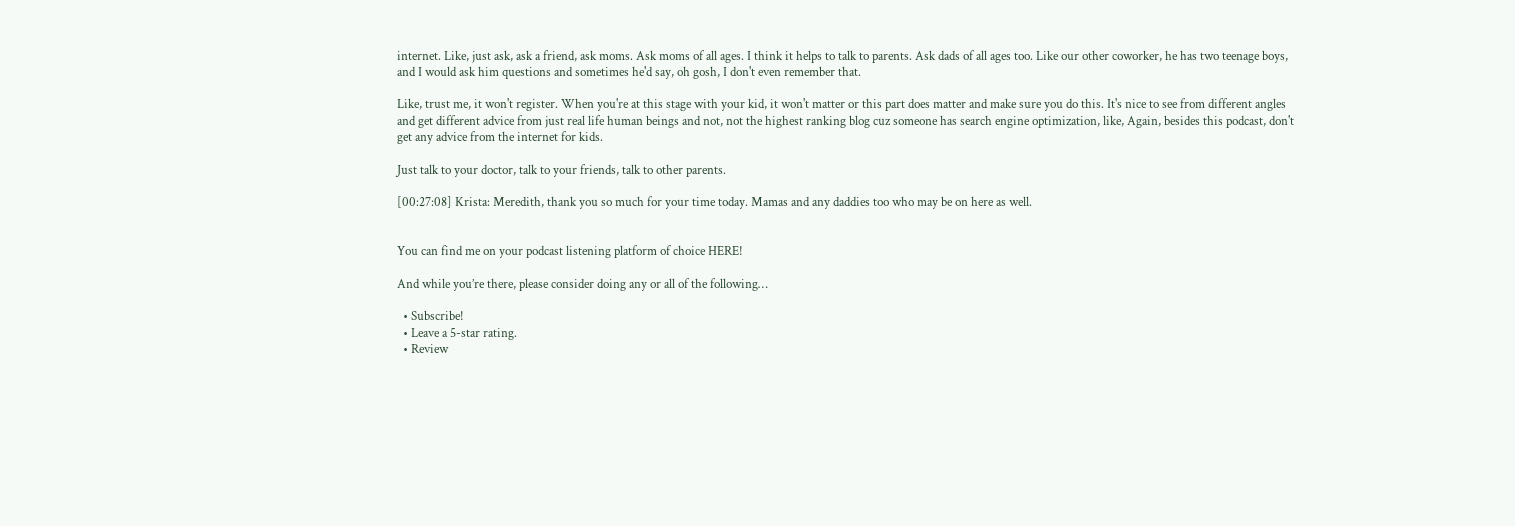internet. Like, just ask, ask a friend, ask moms. Ask moms of all ages. I think it helps to talk to parents. Ask dads of all ages too. Like our other coworker, he has two teenage boys, and I would ask him questions and sometimes he'd say, oh gosh, I don't even remember that.

Like, trust me, it won't register. When you're at this stage with your kid, it won't matter or this part does matter and make sure you do this. It's nice to see from different angles and get different advice from just real life human beings and not, not the highest ranking blog cuz someone has search engine optimization, like, Again, besides this podcast, don't get any advice from the internet for kids.

Just talk to your doctor, talk to your friends, talk to other parents.

[00:27:08] Krista: Meredith, thank you so much for your time today. Mamas and any daddies too who may be on here as well.


You can find me on your podcast listening platform of choice HERE!

And while you’re there, please consider doing any or all of the following…

  • Subscribe!
  • Leave a 5-star rating.
  • Review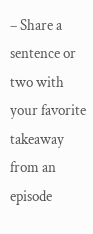– Share a sentence or two with your favorite takeaway from an episode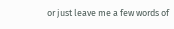or just leave me a few words of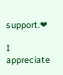support.❤

I appreciate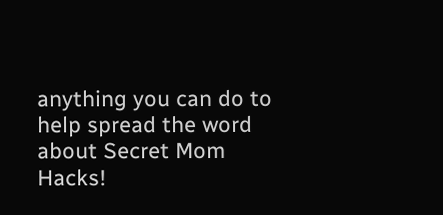anything you can do to help spread the word about Secret Mom Hacks!